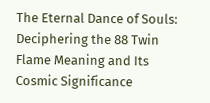The Eternal Dance of Souls: Deciphering the 88 Twin Flame Meaning and Its Cosmic Significance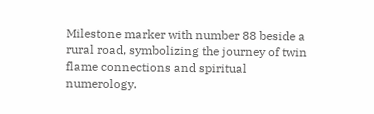Milestone marker with number 88 beside a rural road, symbolizing the journey of twin flame connections and spiritual numerology.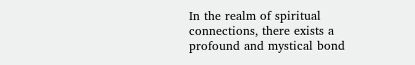In the realm of spiritual connections, there exists a profound and mystical bond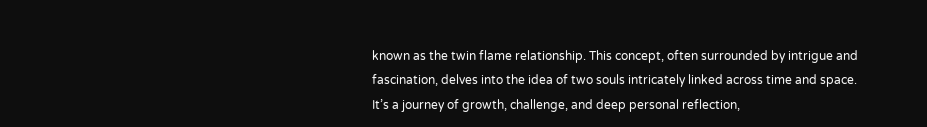known as the twin flame relationship. This concept, often surrounded by intrigue and fascination, delves into the idea of two souls intricately linked across time and space. It’s a journey of growth, challenge, and deep personal reflection,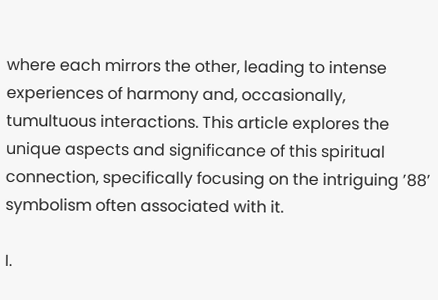where each mirrors the other, leading to intense experiences of harmony and, occasionally, tumultuous interactions. This article explores the unique aspects and significance of this spiritual connection, specifically focusing on the intriguing ’88’ symbolism often associated with it.

I.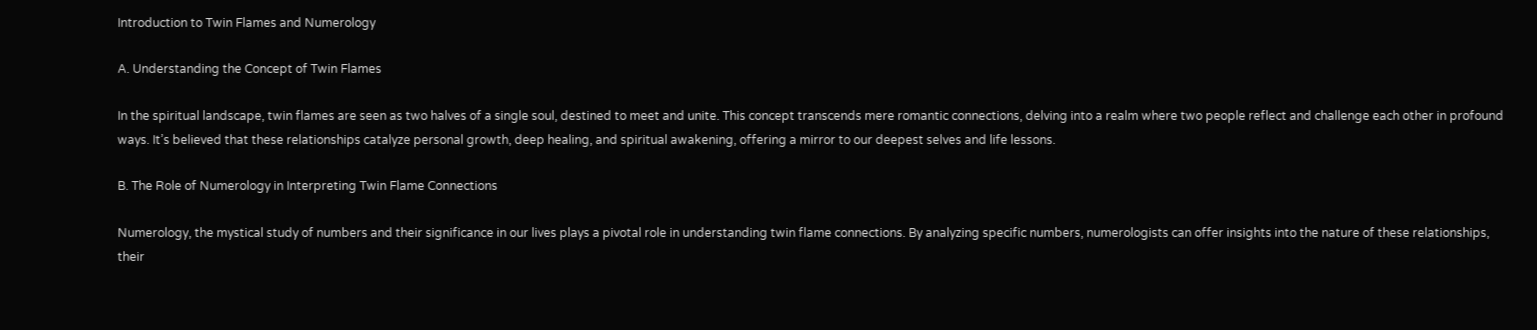Introduction to Twin Flames and Numerology

A. Understanding the Concept of Twin Flames

In the spiritual landscape, twin flames are seen as two halves of a single soul, destined to meet and unite. This concept transcends mere romantic connections, delving into a realm where two people reflect and challenge each other in profound ways. It’s believed that these relationships catalyze personal growth, deep healing, and spiritual awakening, offering a mirror to our deepest selves and life lessons.

B. The Role of Numerology in Interpreting Twin Flame Connections

Numerology, the mystical study of numbers and their significance in our lives plays a pivotal role in understanding twin flame connections. By analyzing specific numbers, numerologists can offer insights into the nature of these relationships, their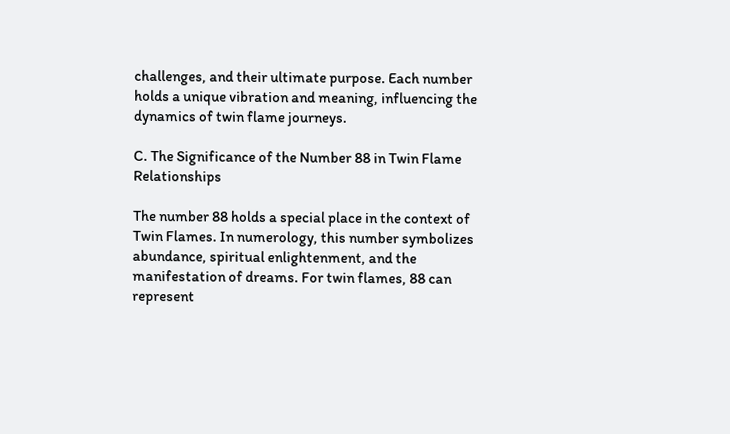challenges, and their ultimate purpose. Each number holds a unique vibration and meaning, influencing the dynamics of twin flame journeys.

C. The Significance of the Number 88 in Twin Flame Relationships

The number 88 holds a special place in the context of Twin Flames. In numerology, this number symbolizes abundance, spiritual enlightenment, and the manifestation of dreams. For twin flames, 88 can represent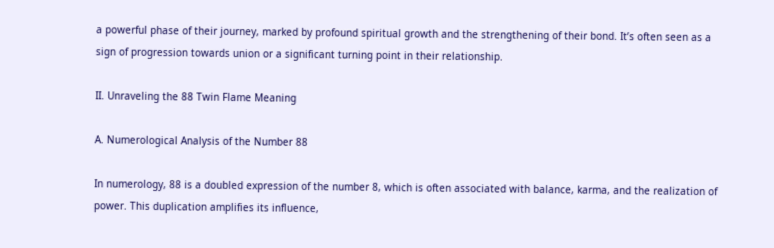a powerful phase of their journey, marked by profound spiritual growth and the strengthening of their bond. It’s often seen as a sign of progression towards union or a significant turning point in their relationship.

II. Unraveling the 88 Twin Flame Meaning

A. Numerological Analysis of the Number 88

In numerology, 88 is a doubled expression of the number 8, which is often associated with balance, karma, and the realization of power. This duplication amplifies its influence,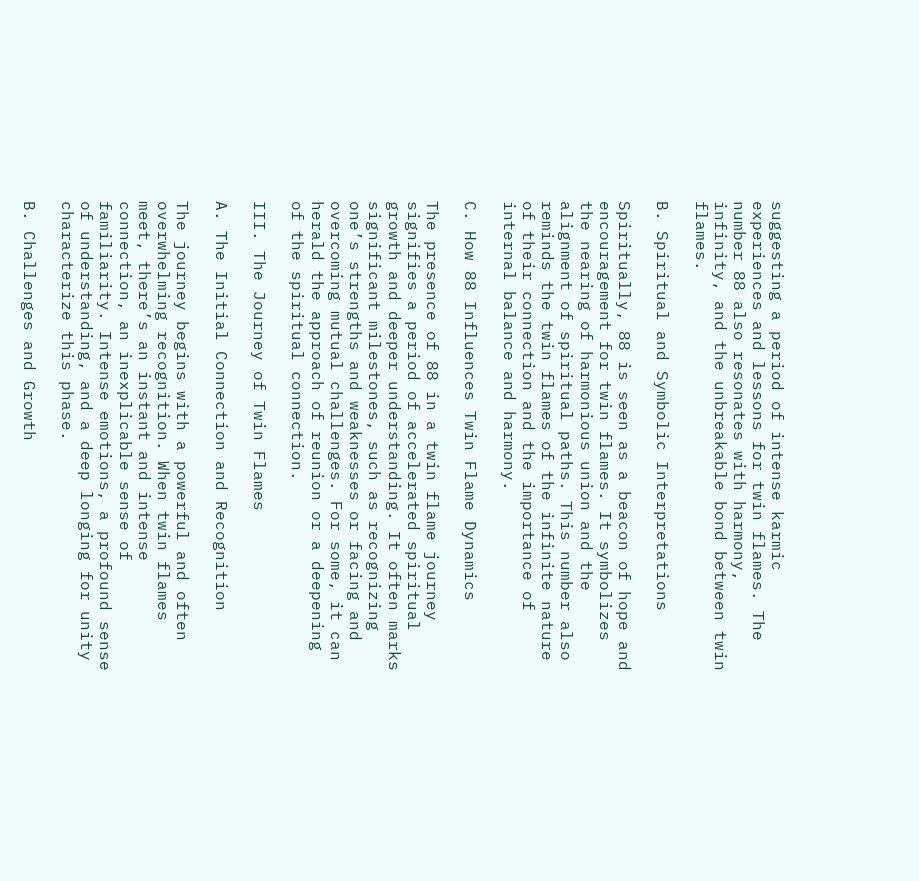suggesting a period of intense karmic experiences and lessons for twin flames. The number 88 also resonates with harmony, infinity, and the unbreakable bond between twin flames.

B. Spiritual and Symbolic Interpretations

Spiritually, 88 is seen as a beacon of hope and encouragement for twin flames. It symbolizes the nearing of harmonious union and the alignment of spiritual paths. This number also reminds the twin flames of the infinite nature of their connection and the importance of internal balance and harmony.

C. How 88 Influences Twin Flame Dynamics

The presence of 88 in a twin flame journey signifies a period of accelerated spiritual growth and deeper understanding. It often marks significant milestones, such as recognizing one’s strengths and weaknesses or facing and overcoming mutual challenges. For some, it can herald the approach of reunion or a deepening of the spiritual connection.

III. The Journey of Twin Flames

A. The Initial Connection and Recognition

The journey begins with a powerful and often overwhelming recognition. When twin flames meet, there’s an instant and intense connection, an inexplicable sense of familiarity. Intense emotions, a profound sense of understanding, and a deep longing for unity characterize this phase.

B. Challenges and Growth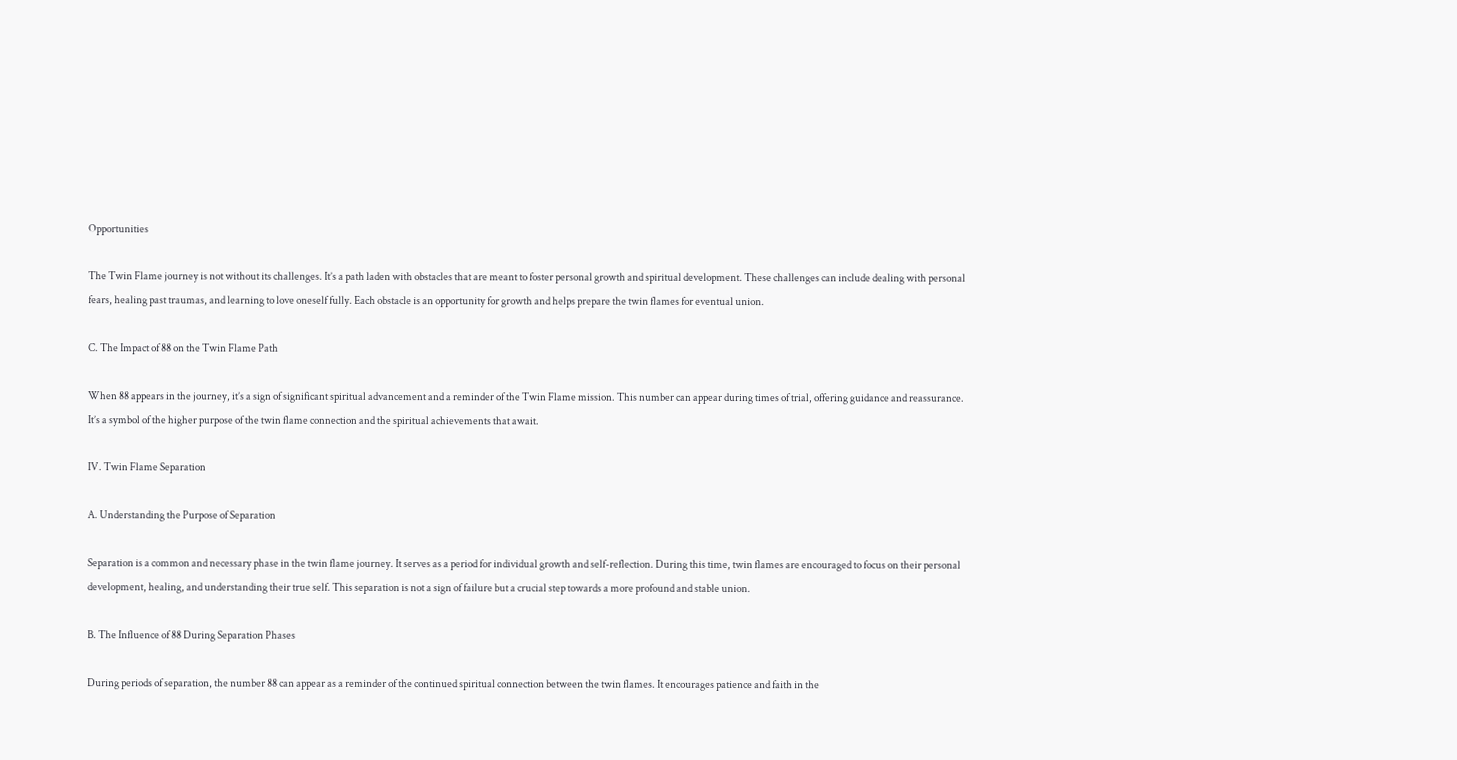Opportunities

The Twin Flame journey is not without its challenges. It’s a path laden with obstacles that are meant to foster personal growth and spiritual development. These challenges can include dealing with personal fears, healing past traumas, and learning to love oneself fully. Each obstacle is an opportunity for growth and helps prepare the twin flames for eventual union.

C. The Impact of 88 on the Twin Flame Path

When 88 appears in the journey, it’s a sign of significant spiritual advancement and a reminder of the Twin Flame mission. This number can appear during times of trial, offering guidance and reassurance. It’s a symbol of the higher purpose of the twin flame connection and the spiritual achievements that await.

IV. Twin Flame Separation

A. Understanding the Purpose of Separation

Separation is a common and necessary phase in the twin flame journey. It serves as a period for individual growth and self-reflection. During this time, twin flames are encouraged to focus on their personal development, healing, and understanding their true self. This separation is not a sign of failure but a crucial step towards a more profound and stable union.

B. The Influence of 88 During Separation Phases

During periods of separation, the number 88 can appear as a reminder of the continued spiritual connection between the twin flames. It encourages patience and faith in the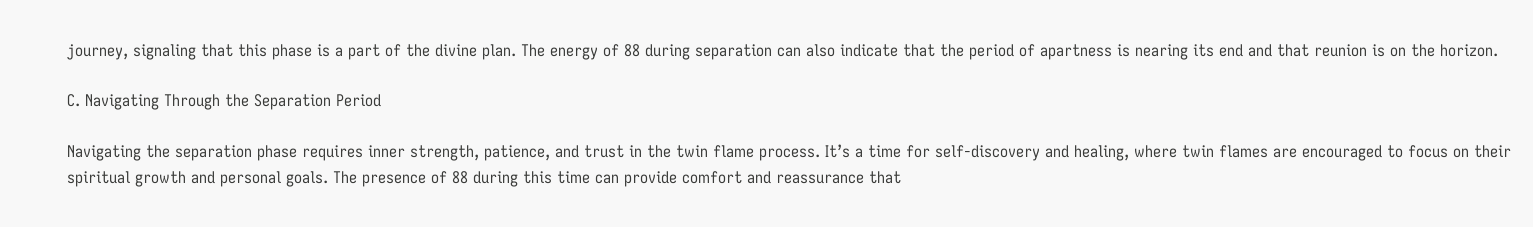journey, signaling that this phase is a part of the divine plan. The energy of 88 during separation can also indicate that the period of apartness is nearing its end and that reunion is on the horizon.

C. Navigating Through the Separation Period

Navigating the separation phase requires inner strength, patience, and trust in the twin flame process. It’s a time for self-discovery and healing, where twin flames are encouraged to focus on their spiritual growth and personal goals. The presence of 88 during this time can provide comfort and reassurance that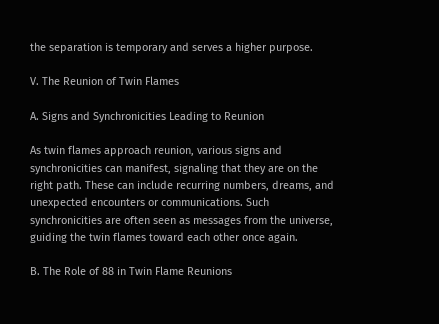the separation is temporary and serves a higher purpose.

V. The Reunion of Twin Flames

A. Signs and Synchronicities Leading to Reunion

As twin flames approach reunion, various signs and synchronicities can manifest, signaling that they are on the right path. These can include recurring numbers, dreams, and unexpected encounters or communications. Such synchronicities are often seen as messages from the universe, guiding the twin flames toward each other once again.

B. The Role of 88 in Twin Flame Reunions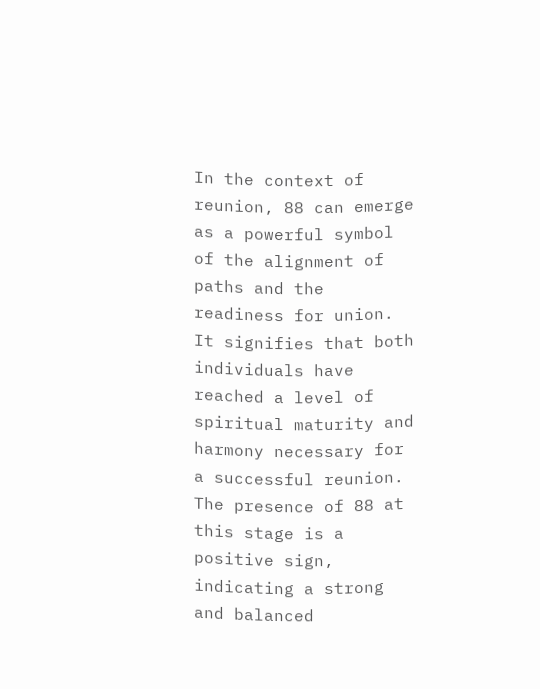In the context of reunion, 88 can emerge as a powerful symbol of the alignment of paths and the readiness for union. It signifies that both individuals have reached a level of spiritual maturity and harmony necessary for a successful reunion. The presence of 88 at this stage is a positive sign, indicating a strong and balanced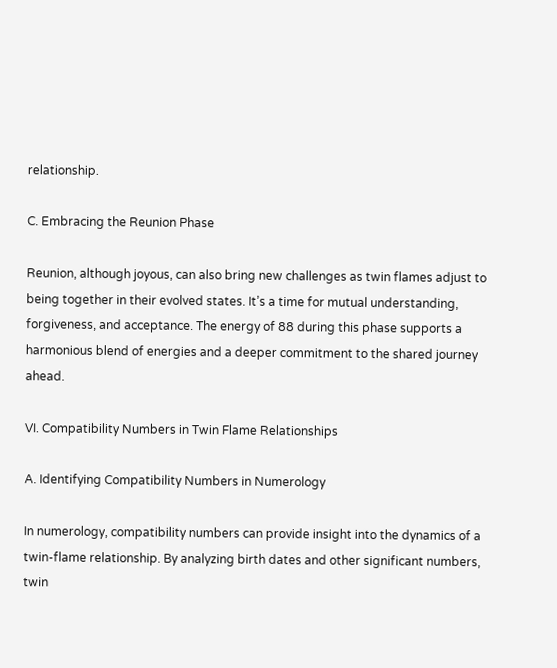relationship.

C. Embracing the Reunion Phase

Reunion, although joyous, can also bring new challenges as twin flames adjust to being together in their evolved states. It’s a time for mutual understanding, forgiveness, and acceptance. The energy of 88 during this phase supports a harmonious blend of energies and a deeper commitment to the shared journey ahead.

VI. Compatibility Numbers in Twin Flame Relationships

A. Identifying Compatibility Numbers in Numerology

In numerology, compatibility numbers can provide insight into the dynamics of a twin-flame relationship. By analyzing birth dates and other significant numbers, twin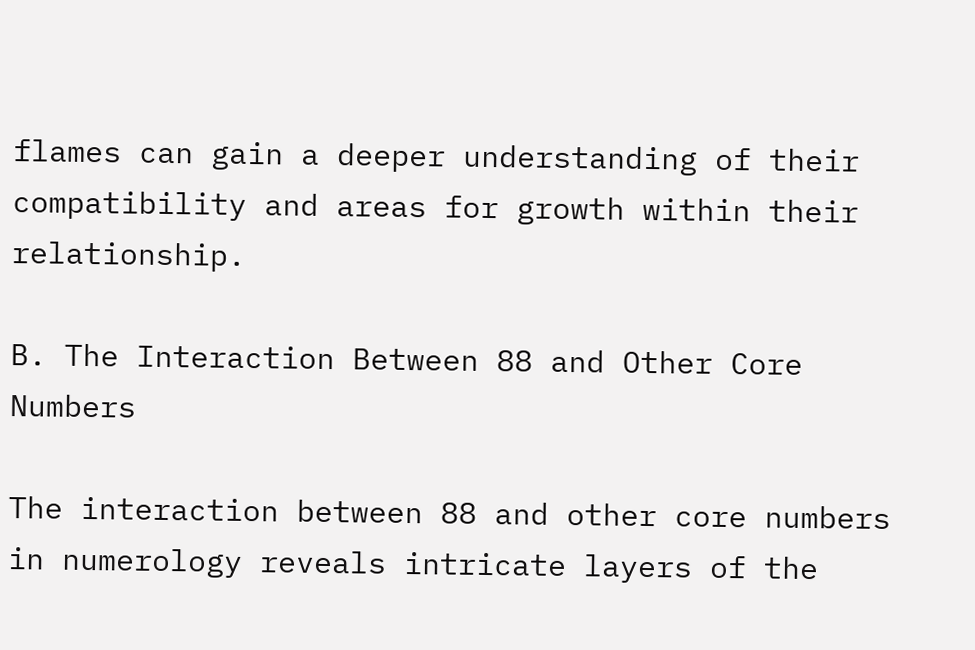flames can gain a deeper understanding of their compatibility and areas for growth within their relationship.

B. The Interaction Between 88 and Other Core Numbers

The interaction between 88 and other core numbers in numerology reveals intricate layers of the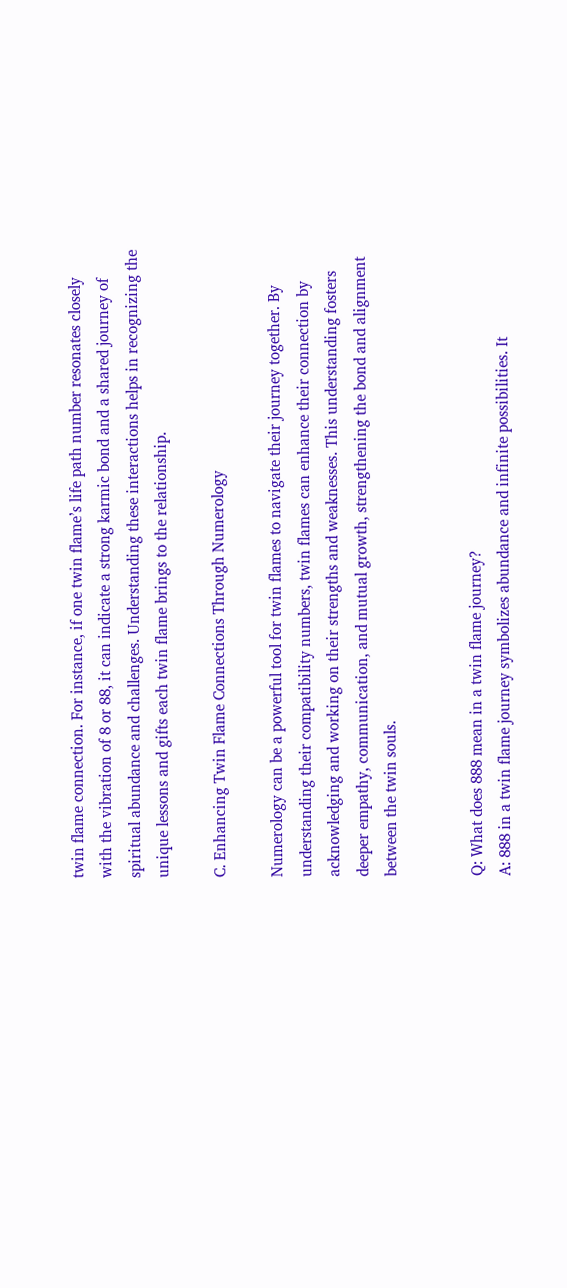twin flame connection. For instance, if one twin flame’s life path number resonates closely with the vibration of 8 or 88, it can indicate a strong karmic bond and a shared journey of spiritual abundance and challenges. Understanding these interactions helps in recognizing the unique lessons and gifts each twin flame brings to the relationship.

C. Enhancing Twin Flame Connections Through Numerology

Numerology can be a powerful tool for twin flames to navigate their journey together. By understanding their compatibility numbers, twin flames can enhance their connection by acknowledging and working on their strengths and weaknesses. This understanding fosters deeper empathy, communication, and mutual growth, strengthening the bond and alignment between the twin souls.


Q: What does 888 mean in a twin flame journey?
A: 888 in a twin flame journey symbolizes abundance and infinite possibilities. It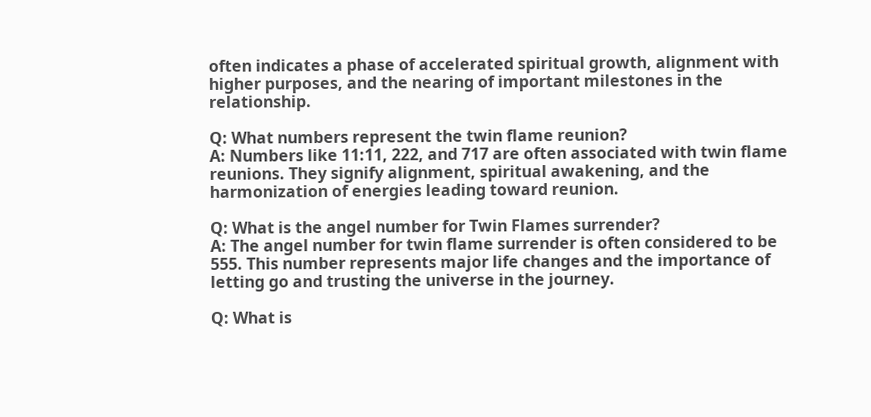often indicates a phase of accelerated spiritual growth, alignment with higher purposes, and the nearing of important milestones in the relationship.

Q: What numbers represent the twin flame reunion?
A: Numbers like 11:11, 222, and 717 are often associated with twin flame reunions. They signify alignment, spiritual awakening, and the harmonization of energies leading toward reunion.

Q: What is the angel number for Twin Flames surrender?
A: The angel number for twin flame surrender is often considered to be 555. This number represents major life changes and the importance of letting go and trusting the universe in the journey.

Q: What is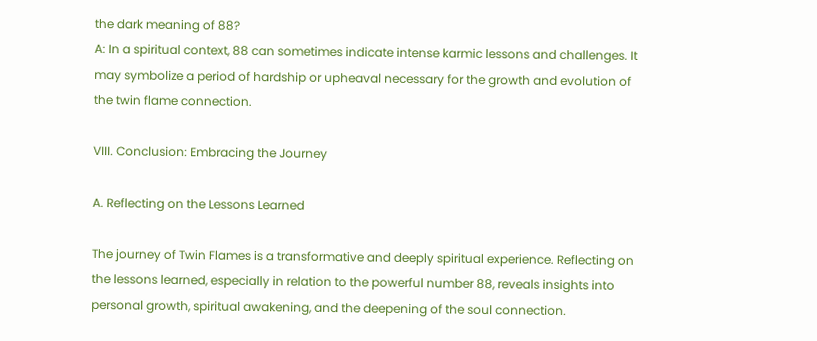the dark meaning of 88?
A: In a spiritual context, 88 can sometimes indicate intense karmic lessons and challenges. It may symbolize a period of hardship or upheaval necessary for the growth and evolution of the twin flame connection.

VIII. Conclusion: Embracing the Journey

A. Reflecting on the Lessons Learned

The journey of Twin Flames is a transformative and deeply spiritual experience. Reflecting on the lessons learned, especially in relation to the powerful number 88, reveals insights into personal growth, spiritual awakening, and the deepening of the soul connection.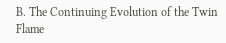B. The Continuing Evolution of the Twin Flame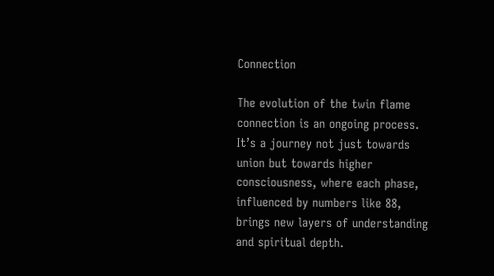Connection

The evolution of the twin flame connection is an ongoing process. It’s a journey not just towards union but towards higher consciousness, where each phase, influenced by numbers like 88, brings new layers of understanding and spiritual depth.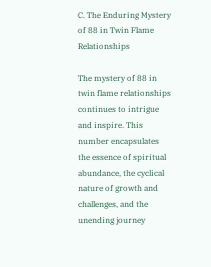C. The Enduring Mystery of 88 in Twin Flame Relationships

The mystery of 88 in twin flame relationships continues to intrigue and inspire. This number encapsulates the essence of spiritual abundance, the cyclical nature of growth and challenges, and the unending journey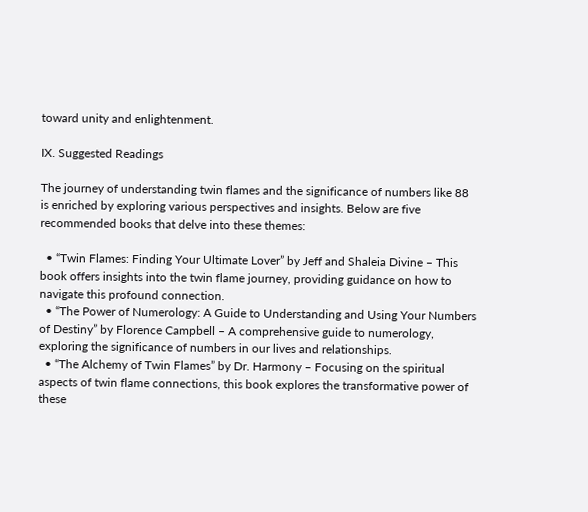toward unity and enlightenment.

IX. Suggested Readings

The journey of understanding twin flames and the significance of numbers like 88 is enriched by exploring various perspectives and insights. Below are five recommended books that delve into these themes:

  • “Twin Flames: Finding Your Ultimate Lover” by Jeff and Shaleia Divine – This book offers insights into the twin flame journey, providing guidance on how to navigate this profound connection.
  • “The Power of Numerology: A Guide to Understanding and Using Your Numbers of Destiny” by Florence Campbell – A comprehensive guide to numerology, exploring the significance of numbers in our lives and relationships.
  • “The Alchemy of Twin Flames” by Dr. Harmony – Focusing on the spiritual aspects of twin flame connections, this book explores the transformative power of these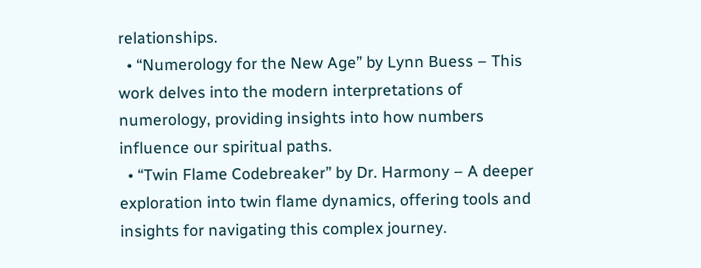relationships.
  • “Numerology for the New Age” by Lynn Buess – This work delves into the modern interpretations of numerology, providing insights into how numbers influence our spiritual paths.
  • “Twin Flame Codebreaker” by Dr. Harmony – A deeper exploration into twin flame dynamics, offering tools and insights for navigating this complex journey.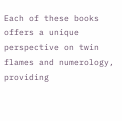Each of these books offers a unique perspective on twin flames and numerology, providing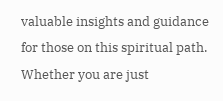valuable insights and guidance for those on this spiritual path. Whether you are just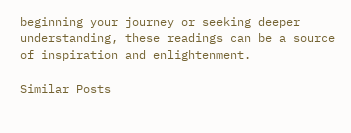beginning your journey or seeking deeper understanding, these readings can be a source of inspiration and enlightenment.

Similar Posts